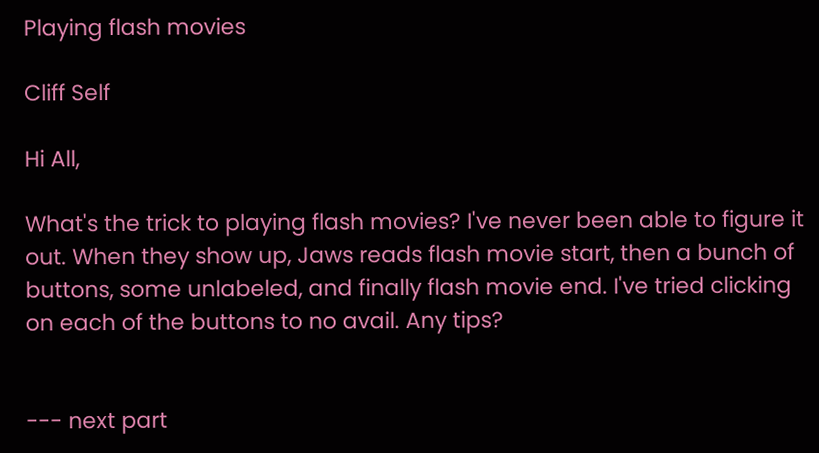Playing flash movies

Cliff Self

Hi All,

What's the trick to playing flash movies? I've never been able to figure it
out. When they show up, Jaws reads flash movie start, then a bunch of
buttons, some unlabeled, and finally flash movie end. I've tried clicking
on each of the buttons to no avail. Any tips?


--- next part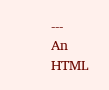---
An HTML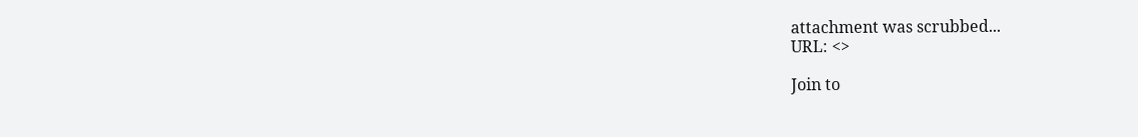attachment was scrubbed...
URL: <>

Join to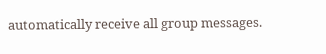automatically receive all group messages.